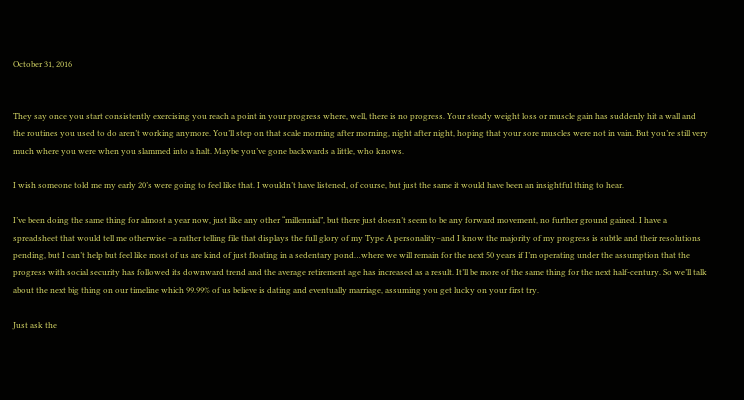October 31, 2016


They say once you start consistently exercising you reach a point in your progress where, well, there is no progress. Your steady weight loss or muscle gain has suddenly hit a wall and the routines you used to do aren’t working anymore. You’ll step on that scale morning after morning, night after night, hoping that your sore muscles were not in vain. But you’re still very much where you were when you slammed into a halt. Maybe you’ve gone backwards a little, who knows.

I wish someone told me my early 20’s were going to feel like that. I wouldn’t have listened, of course, but just the same it would have been an insightful thing to hear.

I’ve been doing the same thing for almost a year now, just like any other “millennial”, but there just doesn’t seem to be any forward movement, no further ground gained. I have a spreadsheet that would tell me otherwise –a rather telling file that displays the full glory of my Type A personality–and I know the majority of my progress is subtle and their resolutions pending, but I can’t help but feel like most of us are kind of just floating in a sedentary pond…where we will remain for the next 50 years if I’m operating under the assumption that the progress with social security has followed its downward trend and the average retirement age has increased as a result. It’ll be more of the same thing for the next half-century. So we’ll talk about the next big thing on our timeline which 99.99% of us believe is dating and eventually marriage, assuming you get lucky on your first try.

Just ask the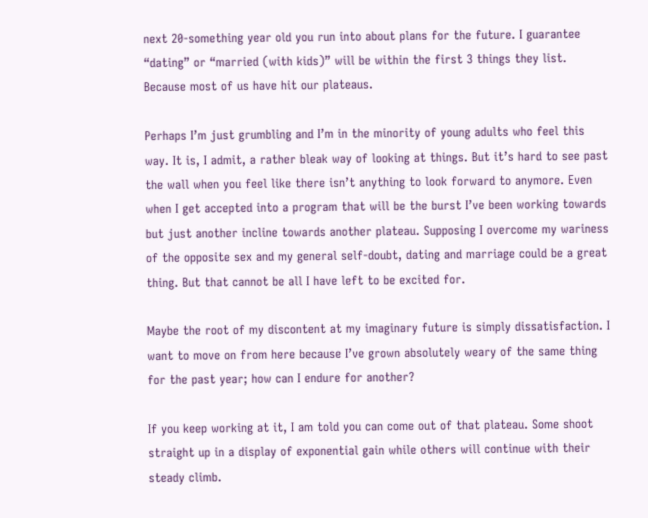next 20-something year old you run into about plans for the future. I guarantee “dating” or “married (with kids)” will be within the first 3 things they list. Because most of us have hit our plateaus.

Perhaps I’m just grumbling and I’m in the minority of young adults who feel this way. It is, I admit, a rather bleak way of looking at things. But it’s hard to see past the wall when you feel like there isn’t anything to look forward to anymore. Even when I get accepted into a program that will be the burst I’ve been working towards but just another incline towards another plateau. Supposing I overcome my wariness of the opposite sex and my general self-doubt, dating and marriage could be a great thing. But that cannot be all I have left to be excited for.

Maybe the root of my discontent at my imaginary future is simply dissatisfaction. I want to move on from here because I’ve grown absolutely weary of the same thing for the past year; how can I endure for another?

If you keep working at it, I am told you can come out of that plateau. Some shoot straight up in a display of exponential gain while others will continue with their steady climb.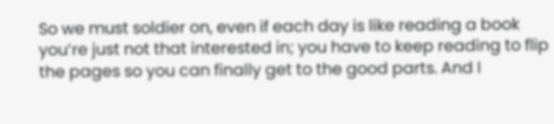So we must soldier on, even if each day is like reading a book you’re just not that interested in; you have to keep reading to flip the pages so you can finally get to the good parts. And I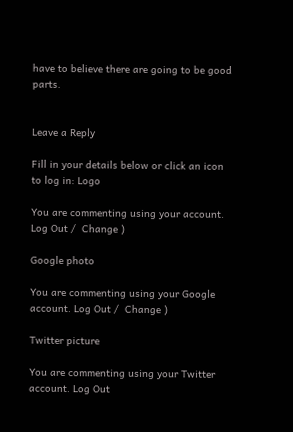have to believe there are going to be good parts.


Leave a Reply

Fill in your details below or click an icon to log in: Logo

You are commenting using your account. Log Out /  Change )

Google photo

You are commenting using your Google account. Log Out /  Change )

Twitter picture

You are commenting using your Twitter account. Log Out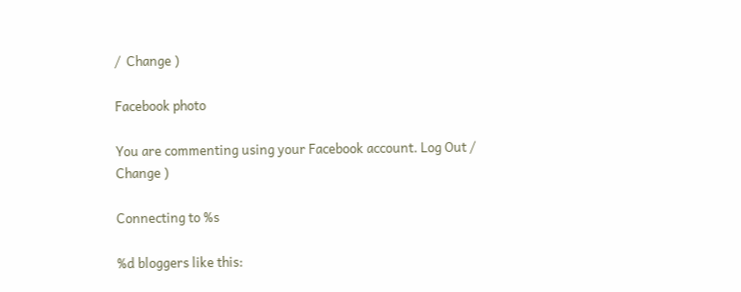/  Change )

Facebook photo

You are commenting using your Facebook account. Log Out /  Change )

Connecting to %s

%d bloggers like this: